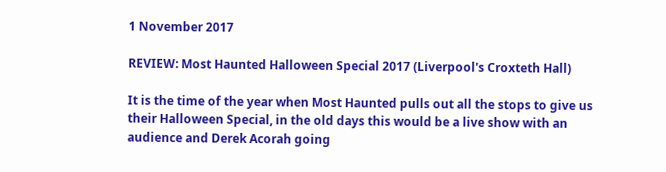1 November 2017

REVIEW: Most Haunted Halloween Special 2017 (Liverpool's Croxteth Hall)

It is the time of the year when Most Haunted pulls out all the stops to give us their Halloween Special, in the old days this would be a live show with an audience and Derek Acorah going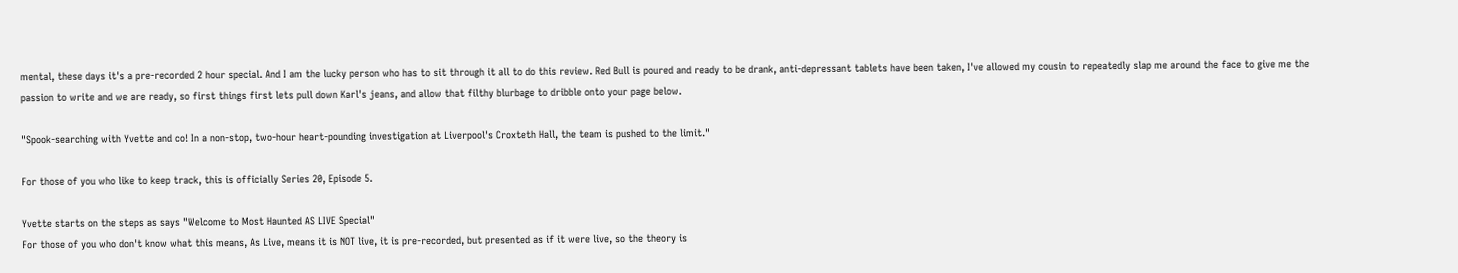mental, these days it's a pre-recorded 2 hour special. And I am the lucky person who has to sit through it all to do this review. Red Bull is poured and ready to be drank, anti-depressant tablets have been taken, I've allowed my cousin to repeatedly slap me around the face to give me the passion to write and we are ready, so first things first lets pull down Karl's jeans, and allow that filthy blurbage to dribble onto your page below.

"Spook-searching with Yvette and co! In a non-stop, two-hour heart-pounding investigation at Liverpool's Croxteth Hall, the team is pushed to the limit."

For those of you who like to keep track, this is officially Series 20, Episode 5.

Yvette starts on the steps as says "Welcome to Most Haunted AS LIVE Special"
For those of you who don't know what this means, As Live, means it is NOT live, it is pre-recorded, but presented as if it were live, so the theory is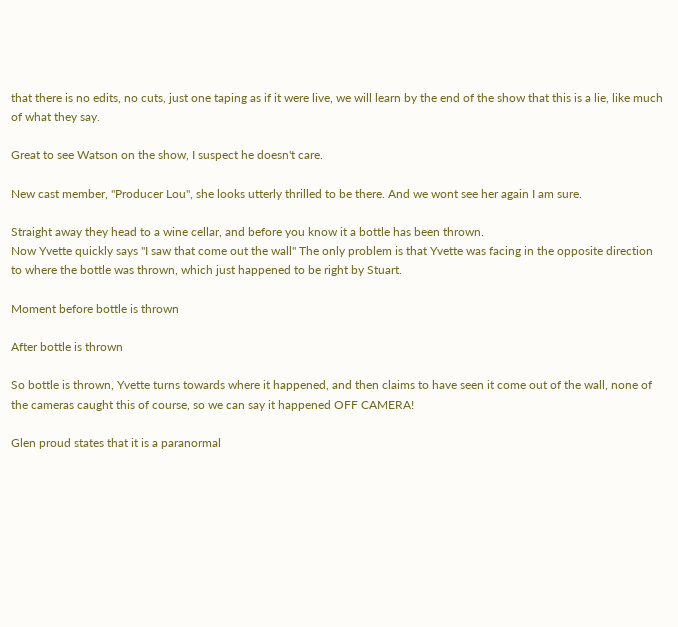that there is no edits, no cuts, just one taping as if it were live, we will learn by the end of the show that this is a lie, like much of what they say.

Great to see Watson on the show, I suspect he doesn't care.

New cast member, "Producer Lou", she looks utterly thrilled to be there. And we wont see her again I am sure.

Straight away they head to a wine cellar, and before you know it a bottle has been thrown.
Now Yvette quickly says "I saw that come out the wall" The only problem is that Yvette was facing in the opposite direction to where the bottle was thrown, which just happened to be right by Stuart.

Moment before bottle is thrown

After bottle is thrown

So bottle is thrown, Yvette turns towards where it happened, and then claims to have seen it come out of the wall, none of the cameras caught this of course, so we can say it happened OFF CAMERA!

Glen proud states that it is a paranormal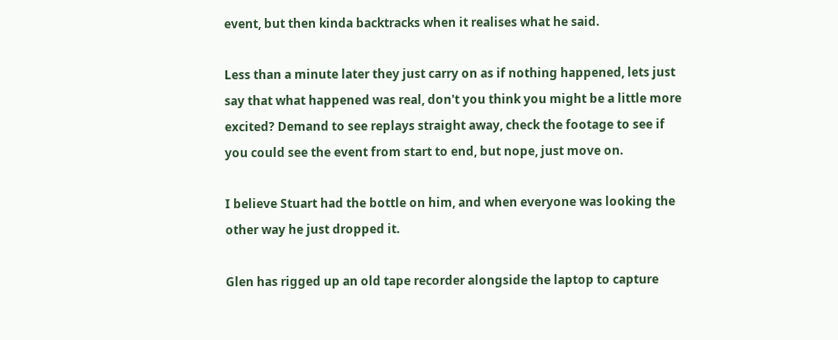event, but then kinda backtracks when it realises what he said.

Less than a minute later they just carry on as if nothing happened, lets just say that what happened was real, don't you think you might be a little more excited? Demand to see replays straight away, check the footage to see if you could see the event from start to end, but nope, just move on.

I believe Stuart had the bottle on him, and when everyone was looking the other way he just dropped it.

Glen has rigged up an old tape recorder alongside the laptop to capture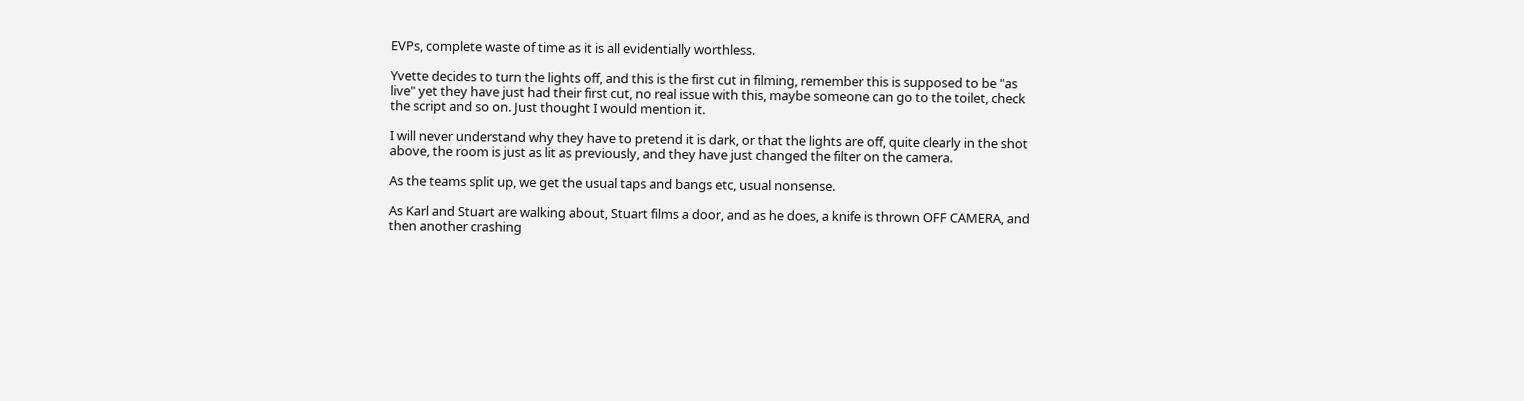EVPs, complete waste of time as it is all evidentially worthless.

Yvette decides to turn the lights off, and this is the first cut in filming, remember this is supposed to be "as live" yet they have just had their first cut, no real issue with this, maybe someone can go to the toilet, check the script and so on. Just thought I would mention it.

I will never understand why they have to pretend it is dark, or that the lights are off, quite clearly in the shot above, the room is just as lit as previously, and they have just changed the filter on the camera.

As the teams split up, we get the usual taps and bangs etc, usual nonsense.

As Karl and Stuart are walking about, Stuart films a door, and as he does, a knife is thrown OFF CAMERA, and then another crashing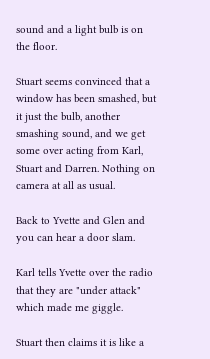sound and a light bulb is on the floor.

Stuart seems convinced that a window has been smashed, but it just the bulb, another smashing sound, and we get some over acting from Karl, Stuart and Darren. Nothing on camera at all as usual.

Back to Yvette and Glen and you can hear a door slam.

Karl tells Yvette over the radio that they are "under attack" which made me giggle.

Stuart then claims it is like a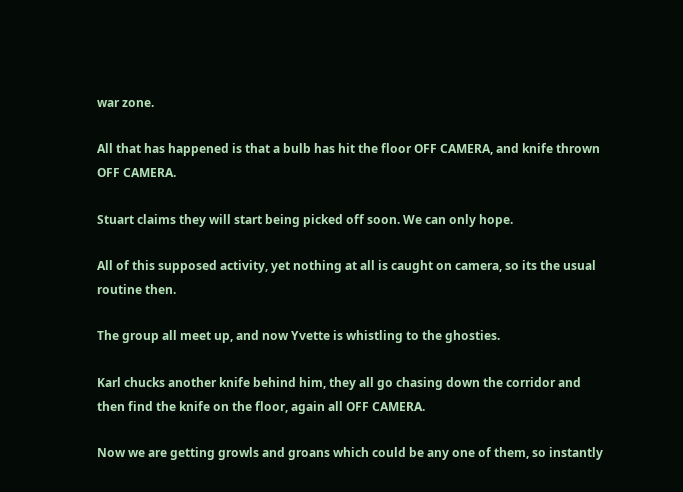war zone.

All that has happened is that a bulb has hit the floor OFF CAMERA, and knife thrown OFF CAMERA.

Stuart claims they will start being picked off soon. We can only hope.

All of this supposed activity, yet nothing at all is caught on camera, so its the usual routine then.

The group all meet up, and now Yvette is whistling to the ghosties.

Karl chucks another knife behind him, they all go chasing down the corridor and then find the knife on the floor, again all OFF CAMERA.

Now we are getting growls and groans which could be any one of them, so instantly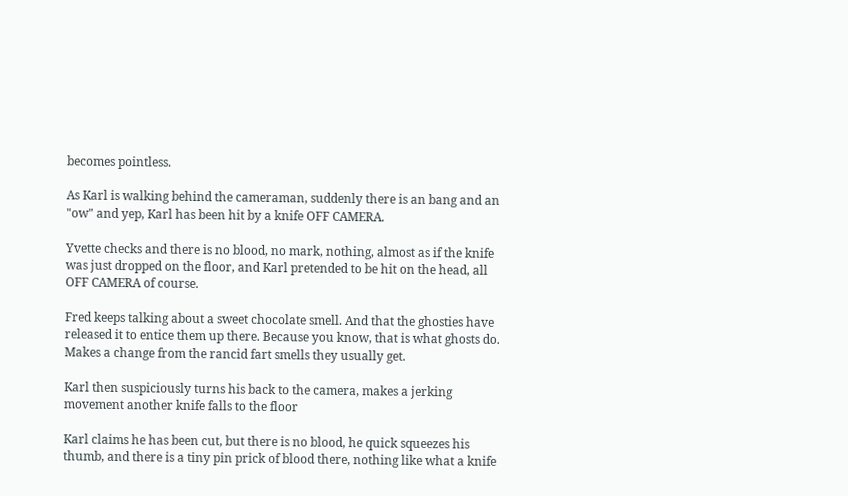becomes pointless.

As Karl is walking behind the cameraman, suddenly there is an bang and an "ow" and yep, Karl has been hit by a knife OFF CAMERA.

Yvette checks and there is no blood, no mark, nothing, almost as if the knife was just dropped on the floor, and Karl pretended to be hit on the head, all OFF CAMERA of course.

Fred keeps talking about a sweet chocolate smell. And that the ghosties have released it to entice them up there. Because you know, that is what ghosts do. Makes a change from the rancid fart smells they usually get.

Karl then suspiciously turns his back to the camera, makes a jerking movement another knife falls to the floor

Karl claims he has been cut, but there is no blood, he quick squeezes his thumb, and there is a tiny pin prick of blood there, nothing like what a knife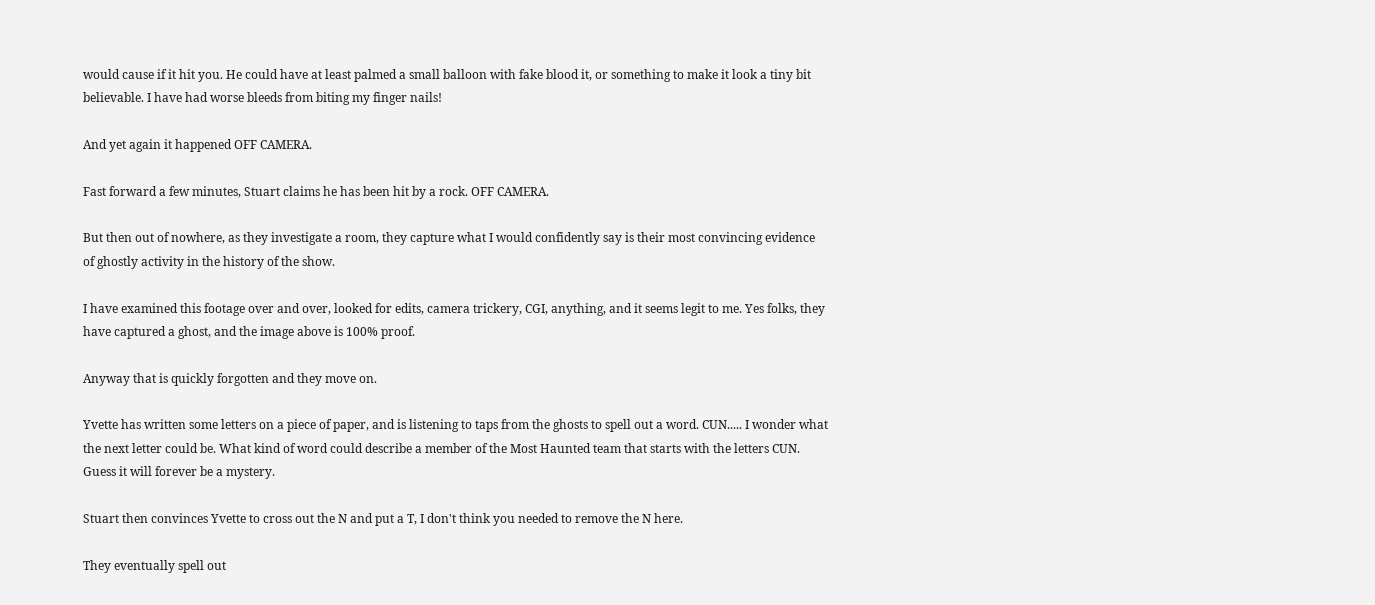would cause if it hit you. He could have at least palmed a small balloon with fake blood it, or something to make it look a tiny bit believable. I have had worse bleeds from biting my finger nails!

And yet again it happened OFF CAMERA.

Fast forward a few minutes, Stuart claims he has been hit by a rock. OFF CAMERA.

But then out of nowhere, as they investigate a room, they capture what I would confidently say is their most convincing evidence of ghostly activity in the history of the show.

I have examined this footage over and over, looked for edits, camera trickery, CGI, anything, and it seems legit to me. Yes folks, they have captured a ghost, and the image above is 100% proof.

Anyway that is quickly forgotten and they move on.

Yvette has written some letters on a piece of paper, and is listening to taps from the ghosts to spell out a word. CUN..... I wonder what the next letter could be. What kind of word could describe a member of the Most Haunted team that starts with the letters CUN. Guess it will forever be a mystery.

Stuart then convinces Yvette to cross out the N and put a T, I don't think you needed to remove the N here.

They eventually spell out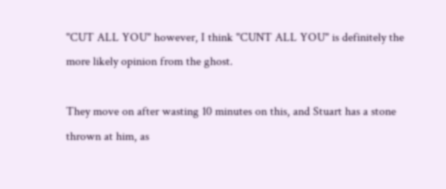"CUT ALL YOU" however, I think "CUNT ALL YOU" is definitely the more likely opinion from the ghost.

They move on after wasting 10 minutes on this, and Stuart has a stone thrown at him, as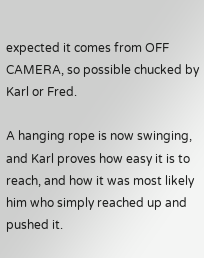expected it comes from OFF CAMERA, so possible chucked by Karl or Fred.

A hanging rope is now swinging, and Karl proves how easy it is to reach, and how it was most likely him who simply reached up and pushed it.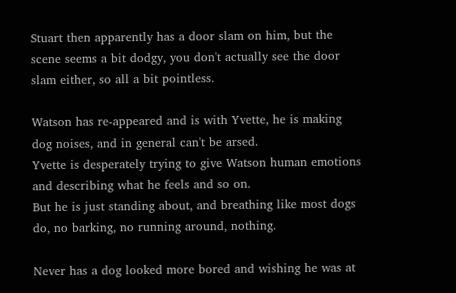Stuart then apparently has a door slam on him, but the scene seems a bit dodgy, you don't actually see the door slam either, so all a bit pointless.

Watson has re-appeared and is with Yvette, he is making dog noises, and in general can't be arsed.
Yvette is desperately trying to give Watson human emotions and describing what he feels and so on.
But he is just standing about, and breathing like most dogs do, no barking, no running around, nothing.

Never has a dog looked more bored and wishing he was at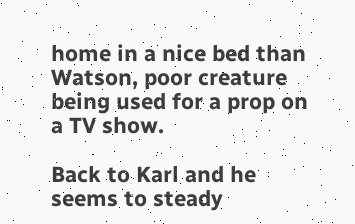home in a nice bed than Watson, poor creature being used for a prop on a TV show.

Back to Karl and he seems to steady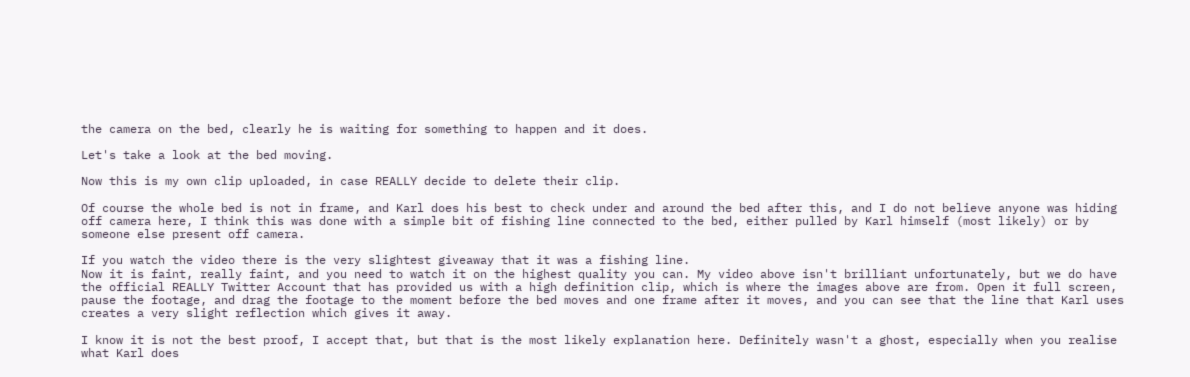the camera on the bed, clearly he is waiting for something to happen and it does.

Let's take a look at the bed moving.

Now this is my own clip uploaded, in case REALLY decide to delete their clip.

Of course the whole bed is not in frame, and Karl does his best to check under and around the bed after this, and I do not believe anyone was hiding off camera here, I think this was done with a simple bit of fishing line connected to the bed, either pulled by Karl himself (most likely) or by someone else present off camera.

If you watch the video there is the very slightest giveaway that it was a fishing line.
Now it is faint, really faint, and you need to watch it on the highest quality you can. My video above isn't brilliant unfortunately, but we do have the official REALLY Twitter Account that has provided us with a high definition clip, which is where the images above are from. Open it full screen, pause the footage, and drag the footage to the moment before the bed moves and one frame after it moves, and you can see that the line that Karl uses creates a very slight reflection which gives it away.

I know it is not the best proof, I accept that, but that is the most likely explanation here. Definitely wasn't a ghost, especially when you realise what Karl does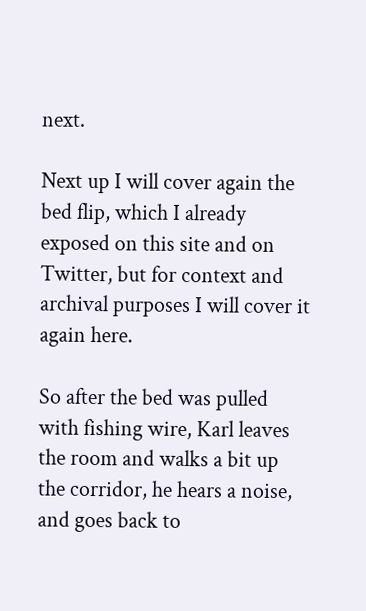next.

Next up I will cover again the bed flip, which I already exposed on this site and on Twitter, but for context and archival purposes I will cover it again here.

So after the bed was pulled with fishing wire, Karl leaves the room and walks a bit up the corridor, he hears a noise, and goes back to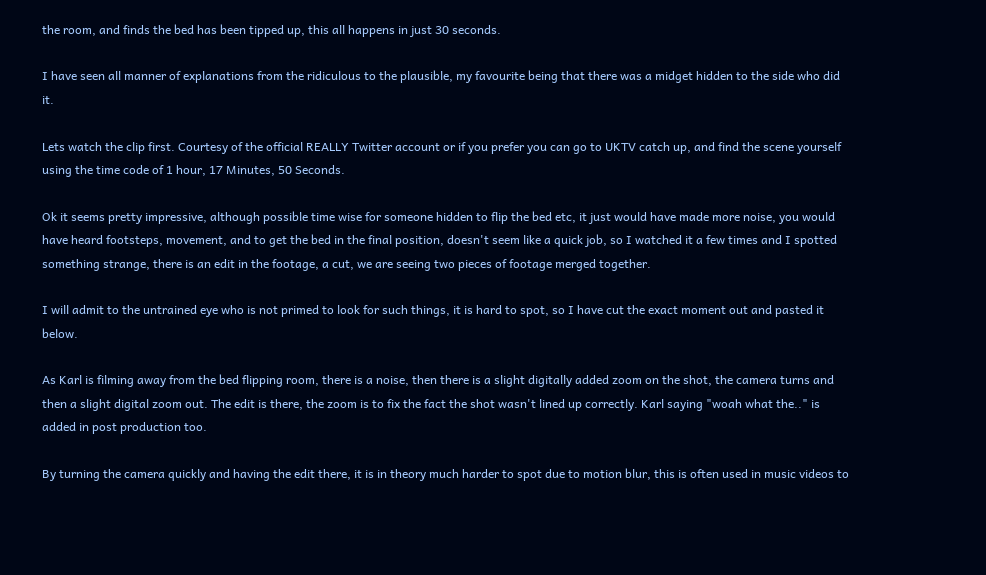the room, and finds the bed has been tipped up, this all happens in just 30 seconds.

I have seen all manner of explanations from the ridiculous to the plausible, my favourite being that there was a midget hidden to the side who did it.

Lets watch the clip first. Courtesy of the official REALLY Twitter account or if you prefer you can go to UKTV catch up, and find the scene yourself using the time code of 1 hour, 17 Minutes, 50 Seconds.

Ok it seems pretty impressive, although possible time wise for someone hidden to flip the bed etc, it just would have made more noise, you would have heard footsteps, movement, and to get the bed in the final position, doesn't seem like a quick job, so I watched it a few times and I spotted something strange, there is an edit in the footage, a cut, we are seeing two pieces of footage merged together.

I will admit to the untrained eye who is not primed to look for such things, it is hard to spot, so I have cut the exact moment out and pasted it below.

As Karl is filming away from the bed flipping room, there is a noise, then there is a slight digitally added zoom on the shot, the camera turns and then a slight digital zoom out. The edit is there, the zoom is to fix the fact the shot wasn't lined up correctly. Karl saying "woah what the.." is added in post production too.

By turning the camera quickly and having the edit there, it is in theory much harder to spot due to motion blur, this is often used in music videos to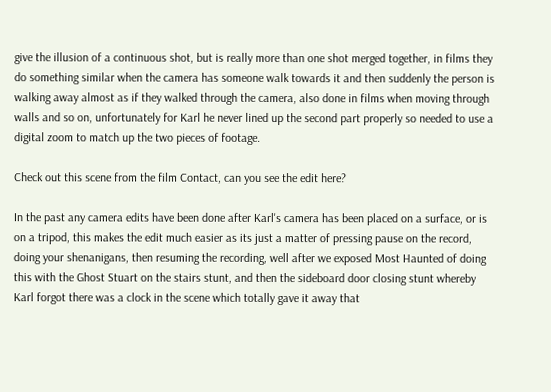give the illusion of a continuous shot, but is really more than one shot merged together, in films they do something similar when the camera has someone walk towards it and then suddenly the person is walking away almost as if they walked through the camera, also done in films when moving through walls and so on, unfortunately for Karl he never lined up the second part properly so needed to use a digital zoom to match up the two pieces of footage.

Check out this scene from the film Contact, can you see the edit here?

In the past any camera edits have been done after Karl's camera has been placed on a surface, or is on a tripod, this makes the edit much easier as its just a matter of pressing pause on the record, doing your shenanigans, then resuming the recording, well after we exposed Most Haunted of doing this with the Ghost Stuart on the stairs stunt, and then the sideboard door closing stunt whereby Karl forgot there was a clock in the scene which totally gave it away that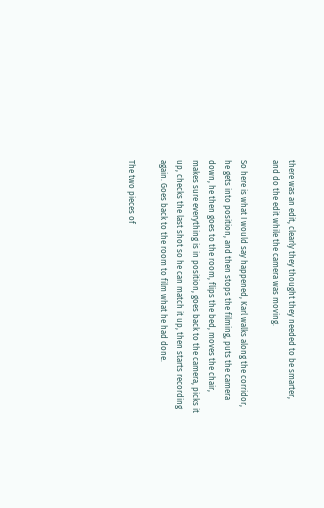there was an edit, clearly they thought they needed to be smarter, and do the edit while the camera was moving.

So here is what I would say happened, Karl walks along the corridor, he gets into position, and then stops the filming, puts the camera down, he then goes to the room, flips the bed, moves the chair, makes sure everything is in position, goes back to the camera, picks it up, checks the last shot so he can match it up, then starts recording again. Goes back to the room to film what he had done.

The two pieces of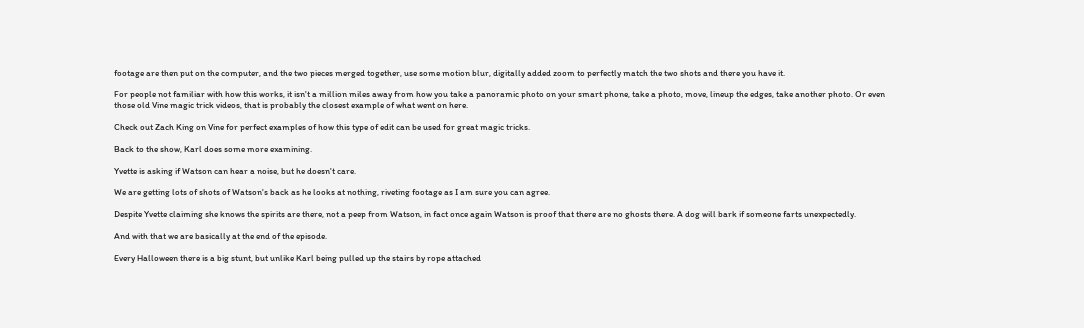footage are then put on the computer, and the two pieces merged together, use some motion blur, digitally added zoom to perfectly match the two shots and there you have it.

For people not familiar with how this works, it isn't a million miles away from how you take a panoramic photo on your smart phone, take a photo, move, lineup the edges, take another photo. Or even those old Vine magic trick videos, that is probably the closest example of what went on here.

Check out Zach King on Vine for perfect examples of how this type of edit can be used for great magic tricks.

Back to the show, Karl does some more examining.

Yvette is asking if Watson can hear a noise, but he doesn't care.

We are getting lots of shots of Watson's back as he looks at nothing, riveting footage as I am sure you can agree.

Despite Yvette claiming she knows the spirits are there, not a peep from Watson, in fact once again Watson is proof that there are no ghosts there. A dog will bark if someone farts unexpectedly.

And with that we are basically at the end of the episode.

Every Halloween there is a big stunt, but unlike Karl being pulled up the stairs by rope attached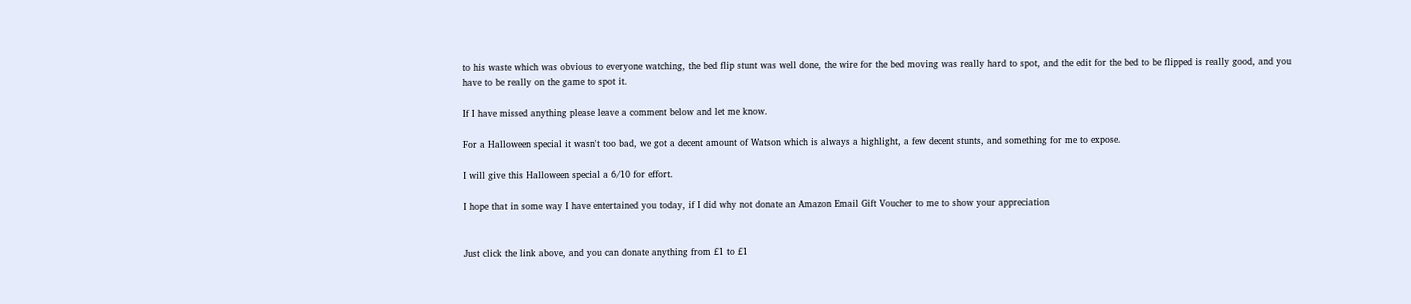to his waste which was obvious to everyone watching, the bed flip stunt was well done, the wire for the bed moving was really hard to spot, and the edit for the bed to be flipped is really good, and you have to be really on the game to spot it.

If I have missed anything please leave a comment below and let me know.

For a Halloween special it wasn't too bad, we got a decent amount of Watson which is always a highlight, a few decent stunts, and something for me to expose.

I will give this Halloween special a 6/10 for effort.

I hope that in some way I have entertained you today, if I did why not donate an Amazon Email Gift Voucher to me to show your appreciation


Just click the link above, and you can donate anything from £1 to £1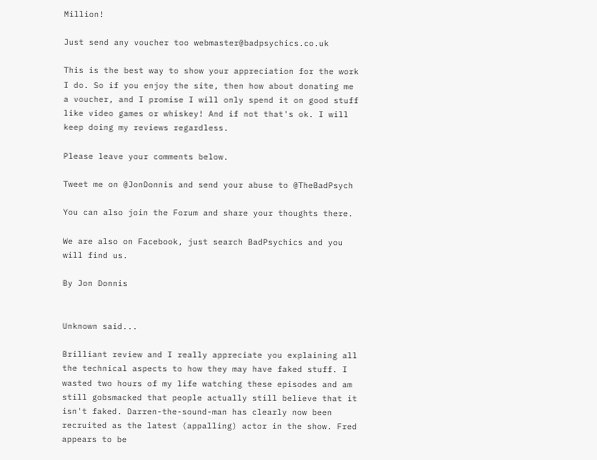Million!

Just send any voucher too webmaster@badpsychics.co.uk

This is the best way to show your appreciation for the work I do. So if you enjoy the site, then how about donating me a voucher, and I promise I will only spend it on good stuff like video games or whiskey! And if not that's ok. I will keep doing my reviews regardless.

Please leave your comments below.

Tweet me on @JonDonnis and send your abuse to @TheBadPsych

You can also join the Forum and share your thoughts there.

We are also on Facebook, just search BadPsychics and you will find us.

By Jon Donnis


Unknown said...

Brilliant review and I really appreciate you explaining all the technical aspects to how they may have faked stuff. I wasted two hours of my life watching these episodes and am still gobsmacked that people actually still believe that it isn't faked. Darren-the-sound-man has clearly now been recruited as the latest (appalling) actor in the show. Fred appears to be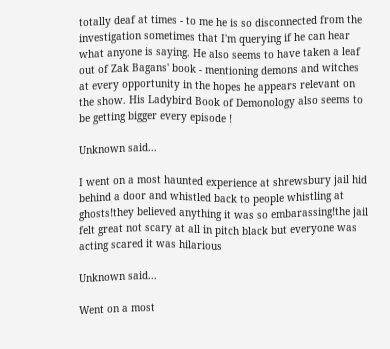totally deaf at times - to me he is so disconnected from the investigation sometimes that I'm querying if he can hear what anyone is saying. He also seems to have taken a leaf out of Zak Bagans' book - mentioning demons and witches at every opportunity in the hopes he appears relevant on the show. His Ladybird Book of Demonology also seems to be getting bigger every episode !

Unknown said...

I went on a most haunted experience at shrewsbury jail hid behind a door and whistled back to people whistling at ghosts!they believed anything it was so embarassing!the jail felt great not scary at all in pitch black but everyone was acting scared it was hilarious

Unknown said...

Went on a most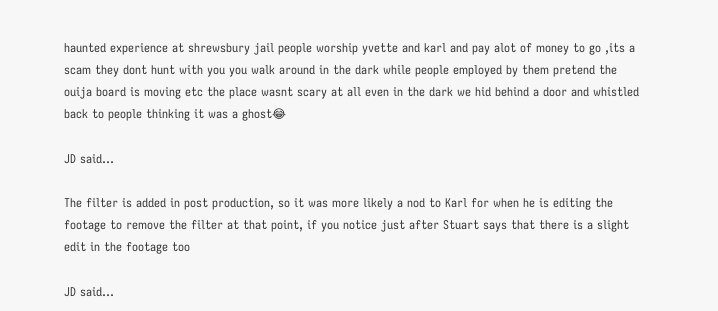haunted experience at shrewsbury jail people worship yvette and karl and pay alot of money to go ,its a scam they dont hunt with you you walk around in the dark while people employed by them pretend the ouija board is moving etc the place wasnt scary at all even in the dark we hid behind a door and whistled back to people thinking it was a ghost😂

JD said...

The filter is added in post production, so it was more likely a nod to Karl for when he is editing the footage to remove the filter at that point, if you notice just after Stuart says that there is a slight edit in the footage too

JD said...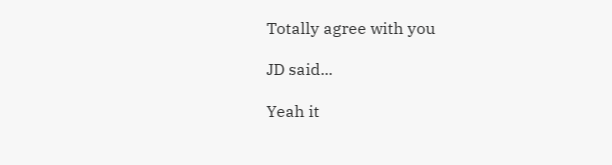Totally agree with you

JD said...

Yeah it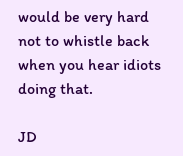would be very hard not to whistle back when you hear idiots doing that.

JD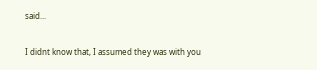said...

I didnt know that, I assumed they was with you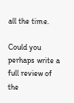all the time.

Could you perhaps write a full review of the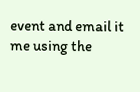event and email it me using the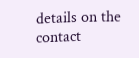details on the contact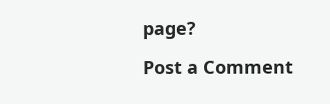page?

Post a Comment